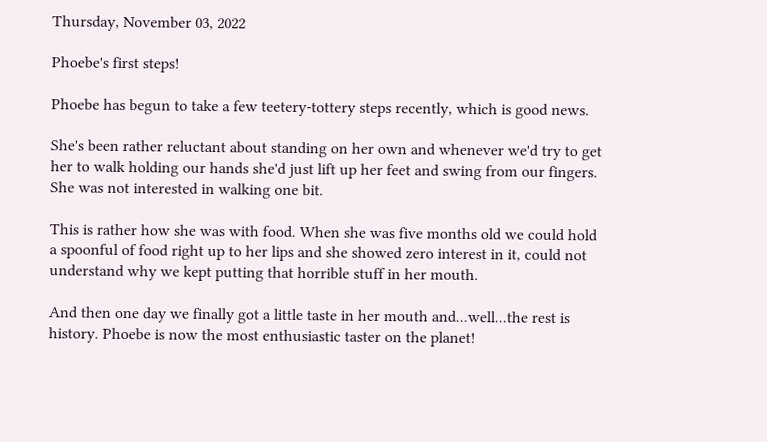Thursday, November 03, 2022

Phoebe's first steps!

Phoebe has begun to take a few teetery-tottery steps recently, which is good news.

She's been rather reluctant about standing on her own and whenever we'd try to get her to walk holding our hands she'd just lift up her feet and swing from our fingers. She was not interested in walking one bit.

This is rather how she was with food. When she was five months old we could hold a spoonful of food right up to her lips and she showed zero interest in it, could not understand why we kept putting that horrible stuff in her mouth.

And then one day we finally got a little taste in her mouth and...well...the rest is history. Phoebe is now the most enthusiastic taster on the planet!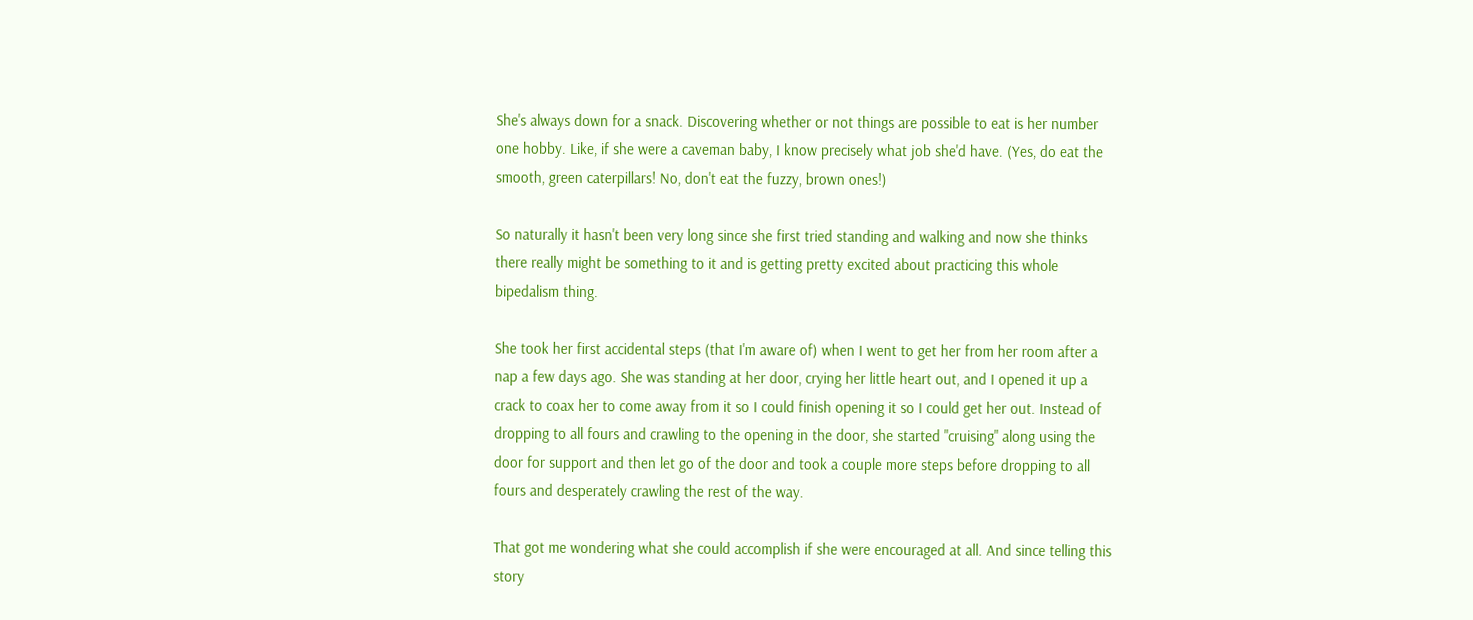She's always down for a snack. Discovering whether or not things are possible to eat is her number one hobby. Like, if she were a caveman baby, I know precisely what job she'd have. (Yes, do eat the smooth, green caterpillars! No, don't eat the fuzzy, brown ones!)

So naturally it hasn't been very long since she first tried standing and walking and now she thinks there really might be something to it and is getting pretty excited about practicing this whole bipedalism thing.

She took her first accidental steps (that I'm aware of) when I went to get her from her room after a nap a few days ago. She was standing at her door, crying her little heart out, and I opened it up a crack to coax her to come away from it so I could finish opening it so I could get her out. Instead of dropping to all fours and crawling to the opening in the door, she started "cruising" along using the door for support and then let go of the door and took a couple more steps before dropping to all fours and desperately crawling the rest of the way.

That got me wondering what she could accomplish if she were encouraged at all. And since telling this story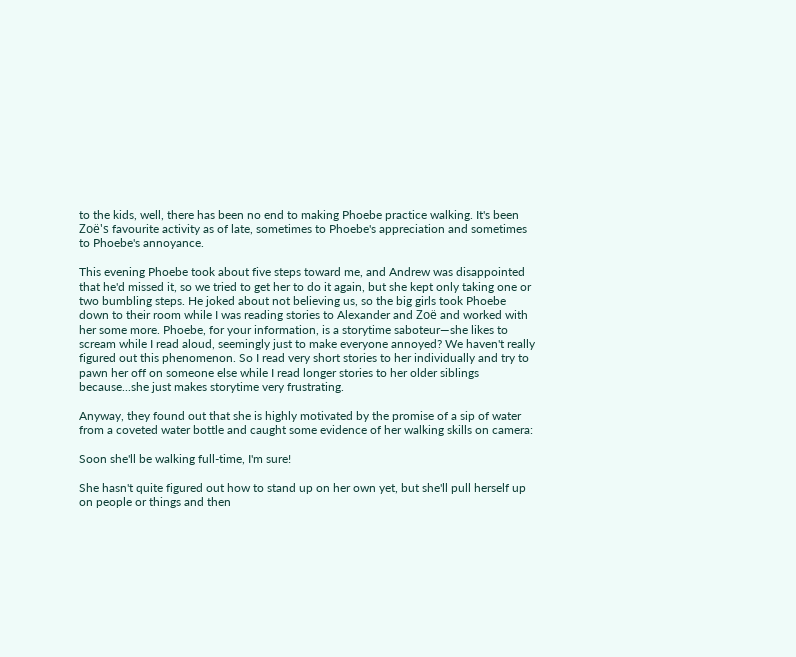to the kids, well, there has been no end to making Phoebe practice walking. It's been Zoë's favourite activity as of late, sometimes to Phoebe's appreciation and sometimes to Phoebe's annoyance.

This evening Phoebe took about five steps toward me, and Andrew was disappointed that he'd missed it, so we tried to get her to do it again, but she kept only taking one or two bumbling steps. He joked about not believing us, so the big girls took Phoebe down to their room while I was reading stories to Alexander and Zoë and worked with her some more. Phoebe, for your information, is a storytime saboteur—she likes to scream while I read aloud, seemingly just to make everyone annoyed? We haven't really figured out this phenomenon. So I read very short stories to her individually and try to pawn her off on someone else while I read longer stories to her older siblings because...she just makes storytime very frustrating.

Anyway, they found out that she is highly motivated by the promise of a sip of water from a coveted water bottle and caught some evidence of her walking skills on camera:

Soon she'll be walking full-time, I'm sure!

She hasn't quite figured out how to stand up on her own yet, but she'll pull herself up on people or things and then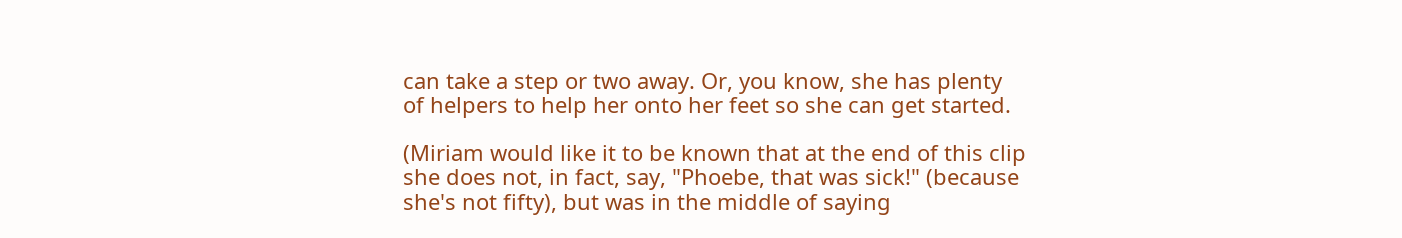can take a step or two away. Or, you know, she has plenty of helpers to help her onto her feet so she can get started.

(Miriam would like it to be known that at the end of this clip she does not, in fact, say, "Phoebe, that was sick!" (because she's not fifty), but was in the middle of saying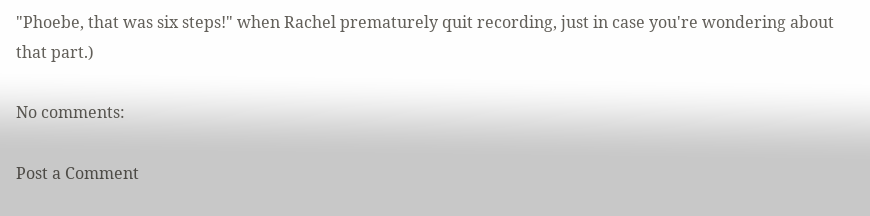"Phoebe, that was six steps!" when Rachel prematurely quit recording, just in case you're wondering about that part.)

No comments:

Post a Comment